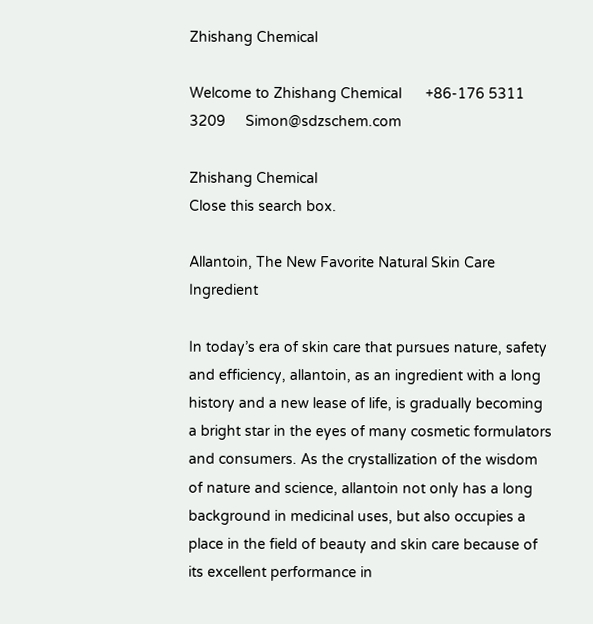Zhishang Chemical

Welcome to Zhishang Chemical      +86-176 5311 3209     Simon@sdzschem.com

Zhishang Chemical
Close this search box.

Allantoin, The New Favorite Natural Skin Care Ingredient

In today’s era of skin care that pursues nature, safety and efficiency, allantoin, as an ingredient with a long history and a new lease of life, is gradually becoming a bright star in the eyes of many cosmetic formulators and consumers. As the crystallization of the wisdom of nature and science, allantoin not only has a long background in medicinal uses, but also occupies a place in the field of beauty and skin care because of its excellent performance in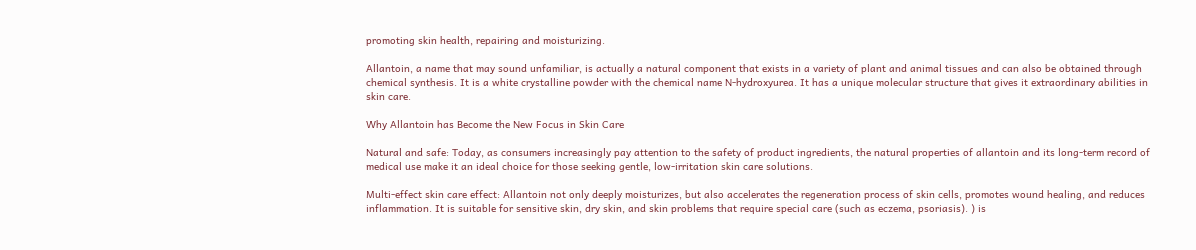promoting skin health, repairing and moisturizing.

Allantoin, a name that may sound unfamiliar, is actually a natural component that exists in a variety of plant and animal tissues and can also be obtained through chemical synthesis. It is a white crystalline powder with the chemical name N-hydroxyurea. It has a unique molecular structure that gives it extraordinary abilities in skin care.

Why Allantoin has Become the New Focus in Skin Care

Natural and safe: Today, as consumers increasingly pay attention to the safety of product ingredients, the natural properties of allantoin and its long-term record of medical use make it an ideal choice for those seeking gentle, low-irritation skin care solutions.

Multi-effect skin care effect: Allantoin not only deeply moisturizes, but also accelerates the regeneration process of skin cells, promotes wound healing, and reduces inflammation. It is suitable for sensitive skin, dry skin, and skin problems that require special care (such as eczema, psoriasis). ) is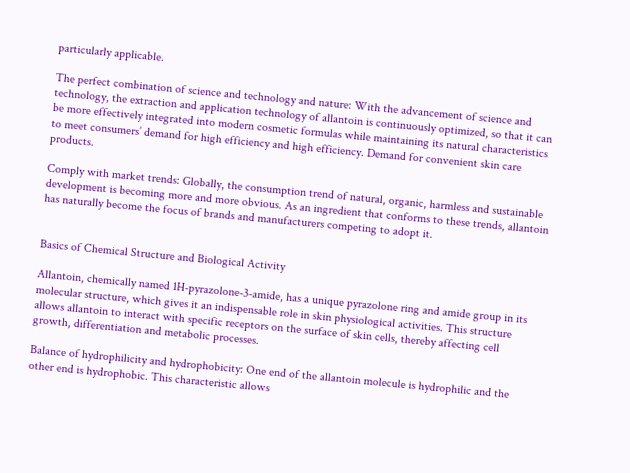particularly applicable.

The perfect combination of science and technology and nature: With the advancement of science and technology, the extraction and application technology of allantoin is continuously optimized, so that it can be more effectively integrated into modern cosmetic formulas while maintaining its natural characteristics to meet consumers’ demand for high efficiency and high efficiency. Demand for convenient skin care products.

Comply with market trends: Globally, the consumption trend of natural, organic, harmless and sustainable development is becoming more and more obvious. As an ingredient that conforms to these trends, allantoin has naturally become the focus of brands and manufacturers competing to adopt it.


Basics of Chemical Structure and Biological Activity

Allantoin, chemically named 1H-pyrazolone-3-amide, has a unique pyrazolone ring and amide group in its molecular structure, which gives it an indispensable role in skin physiological activities. This structure allows allantoin to interact with specific receptors on the surface of skin cells, thereby affecting cell growth, differentiation and metabolic processes.

Balance of hydrophilicity and hydrophobicity: One end of the allantoin molecule is hydrophilic and the other end is hydrophobic. This characteristic allows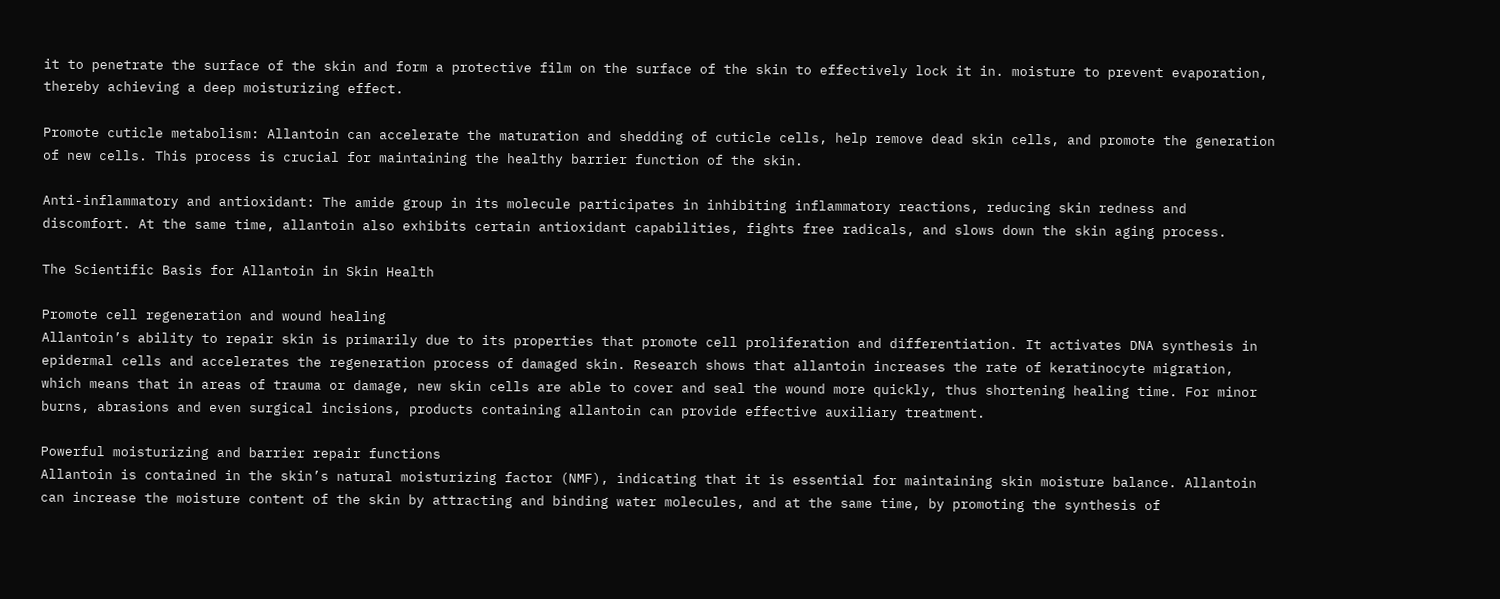it to penetrate the surface of the skin and form a protective film on the surface of the skin to effectively lock it in. moisture to prevent evaporation, thereby achieving a deep moisturizing effect.

Promote cuticle metabolism: Allantoin can accelerate the maturation and shedding of cuticle cells, help remove dead skin cells, and promote the generation of new cells. This process is crucial for maintaining the healthy barrier function of the skin.

Anti-inflammatory and antioxidant: The amide group in its molecule participates in inhibiting inflammatory reactions, reducing skin redness and discomfort. At the same time, allantoin also exhibits certain antioxidant capabilities, fights free radicals, and slows down the skin aging process.

The Scientific Basis for Allantoin in Skin Health

Promote cell regeneration and wound healing
Allantoin’s ability to repair skin is primarily due to its properties that promote cell proliferation and differentiation. It activates DNA synthesis in epidermal cells and accelerates the regeneration process of damaged skin. Research shows that allantoin increases the rate of keratinocyte migration, which means that in areas of trauma or damage, new skin cells are able to cover and seal the wound more quickly, thus shortening healing time. For minor burns, abrasions and even surgical incisions, products containing allantoin can provide effective auxiliary treatment.

Powerful moisturizing and barrier repair functions
Allantoin is contained in the skin’s natural moisturizing factor (NMF), indicating that it is essential for maintaining skin moisture balance. Allantoin can increase the moisture content of the skin by attracting and binding water molecules, and at the same time, by promoting the synthesis of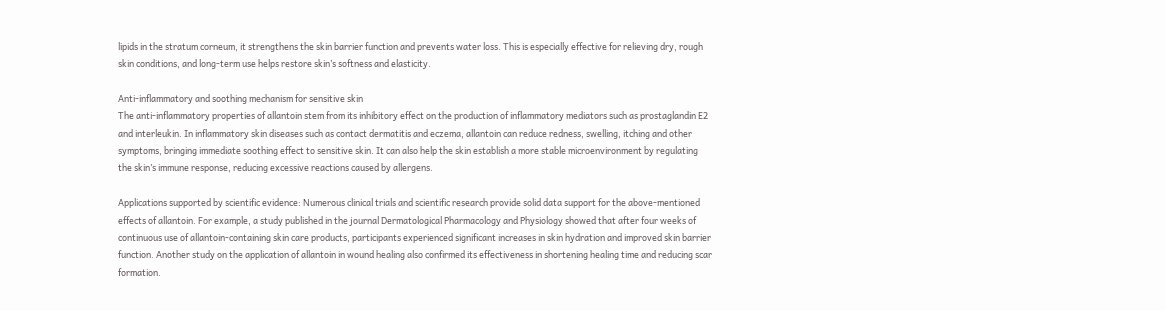lipids in the stratum corneum, it strengthens the skin barrier function and prevents water loss. This is especially effective for relieving dry, rough skin conditions, and long-term use helps restore skin’s softness and elasticity.

Anti-inflammatory and soothing mechanism for sensitive skin
The anti-inflammatory properties of allantoin stem from its inhibitory effect on the production of inflammatory mediators such as prostaglandin E2 and interleukin. In inflammatory skin diseases such as contact dermatitis and eczema, allantoin can reduce redness, swelling, itching and other symptoms, bringing immediate soothing effect to sensitive skin. It can also help the skin establish a more stable microenvironment by regulating the skin’s immune response, reducing excessive reactions caused by allergens.

Applications supported by scientific evidence: Numerous clinical trials and scientific research provide solid data support for the above-mentioned effects of allantoin. For example, a study published in the journal Dermatological Pharmacology and Physiology showed that after four weeks of continuous use of allantoin-containing skin care products, participants experienced significant increases in skin hydration and improved skin barrier function. Another study on the application of allantoin in wound healing also confirmed its effectiveness in shortening healing time and reducing scar formation.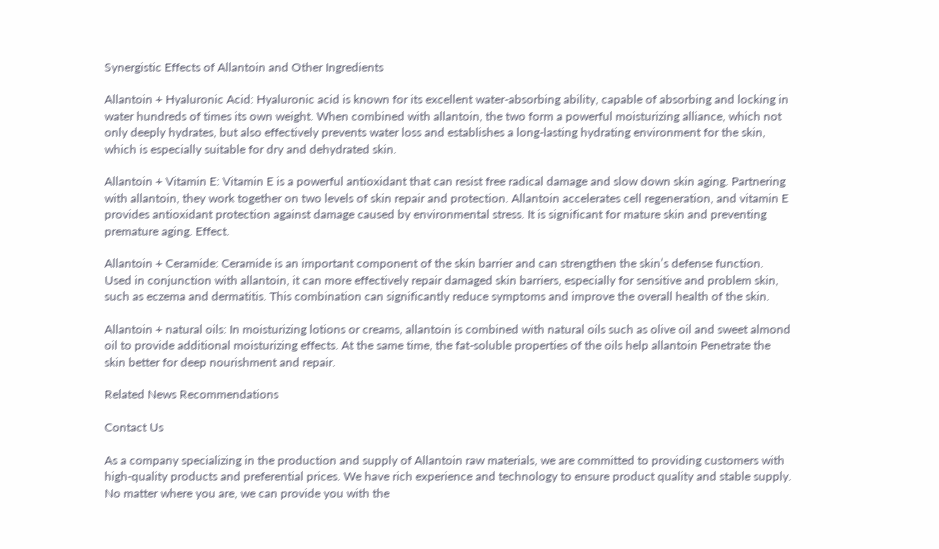Synergistic Effects of Allantoin and Other Ingredients

Allantoin + Hyaluronic Acid: Hyaluronic acid is known for its excellent water-absorbing ability, capable of absorbing and locking in water hundreds of times its own weight. When combined with allantoin, the two form a powerful moisturizing alliance, which not only deeply hydrates, but also effectively prevents water loss and establishes a long-lasting hydrating environment for the skin, which is especially suitable for dry and dehydrated skin.

Allantoin + Vitamin E: Vitamin E is a powerful antioxidant that can resist free radical damage and slow down skin aging. Partnering with allantoin, they work together on two levels of skin repair and protection. Allantoin accelerates cell regeneration, and vitamin E provides antioxidant protection against damage caused by environmental stress. It is significant for mature skin and preventing premature aging. Effect.

Allantoin + Ceramide: Ceramide is an important component of the skin barrier and can strengthen the skin’s defense function. Used in conjunction with allantoin, it can more effectively repair damaged skin barriers, especially for sensitive and problem skin, such as eczema and dermatitis. This combination can significantly reduce symptoms and improve the overall health of the skin.

Allantoin + natural oils: In moisturizing lotions or creams, allantoin is combined with natural oils such as olive oil and sweet almond oil to provide additional moisturizing effects. At the same time, the fat-soluble properties of the oils help allantoin Penetrate the skin better for deep nourishment and repair.

Related News Recommendations

Contact Us

As a company specializing in the production and supply of Allantoin raw materials, we are committed to providing customers with high-quality products and preferential prices. We have rich experience and technology to ensure product quality and stable supply. No matter where you are, we can provide you with the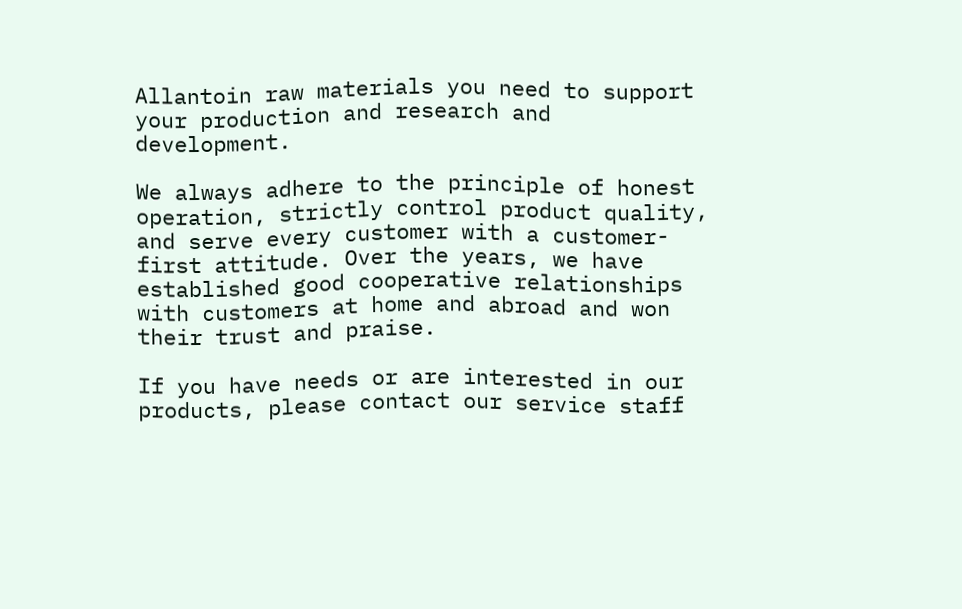Allantoin raw materials you need to support your production and research and development.

We always adhere to the principle of honest operation, strictly control product quality, and serve every customer with a customer-first attitude. Over the years, we have established good cooperative relationships with customers at home and abroad and won their trust and praise.

If you have needs or are interested in our products, please contact our service staff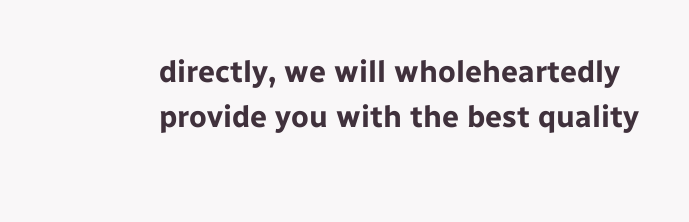directly, we will wholeheartedly provide you with the best quality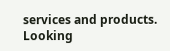services and products. Looking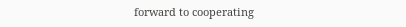forward to cooperating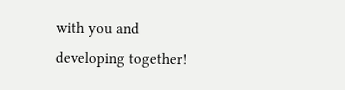with you and developing together!